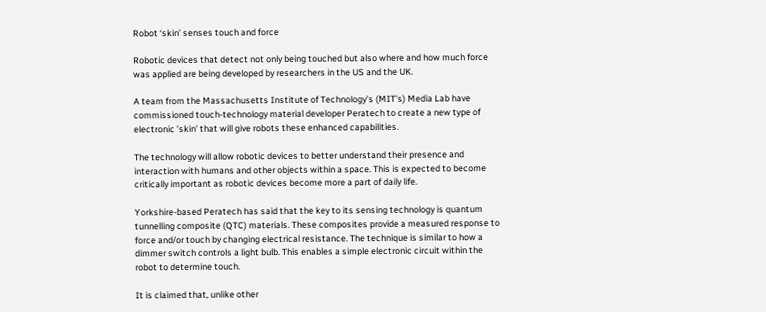Robot ‘skin’ senses touch and force

Robotic devices that detect not only being touched but also where and how much force was applied are being developed by researchers in the US and the UK.

A team from the Massachusetts Institute of Technology’s (MIT’s) Media Lab have commissioned touch-technology material developer Peratech to create a new type of electronic ’skin’ that will give robots these enhanced capabilities.

The technology will allow robotic devices to better understand their presence and interaction with humans and other objects within a space. This is expected to become critically important as robotic devices become more a part of daily life.

Yorkshire-based Peratech has said that the key to its sensing technology is quantum tunnelling composite (QTC) materials. These composites provide a measured response to force and/or touch by changing electrical resistance. The technique is similar to how a dimmer switch controls a light bulb. This enables a simple electronic circuit within the robot to determine touch.

It is claimed that, unlike other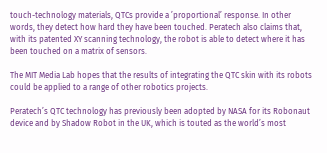touch-technology materials, QTCs provide a ’proportional’ response. In other words, they detect how hard they have been touched. Peratech also claims that, with its patented XY scanning technology, the robot is able to detect where it has been touched on a matrix of sensors.

The MIT Media Lab hopes that the results of integrating the QTC skin with its robots could be applied to a range of other robotics projects.

Peratech’s QTC technology has previously been adopted by NASA for its Robonaut device and by Shadow Robot in the UK, which is touted as the world’s most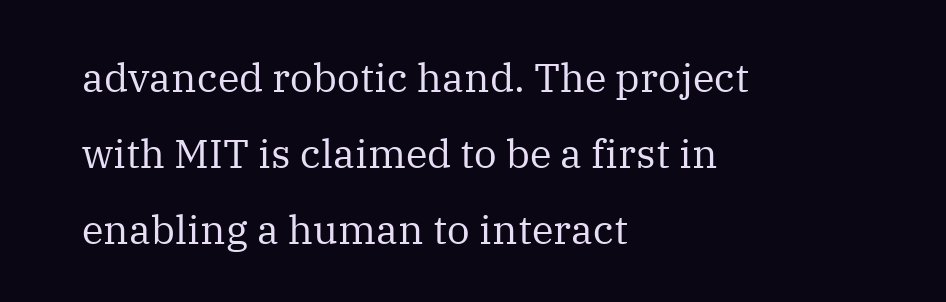advanced robotic hand. The project with MIT is claimed to be a first in enabling a human to interact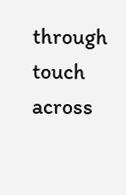through touch across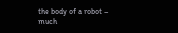the body of a robot – much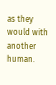as they would with another human.